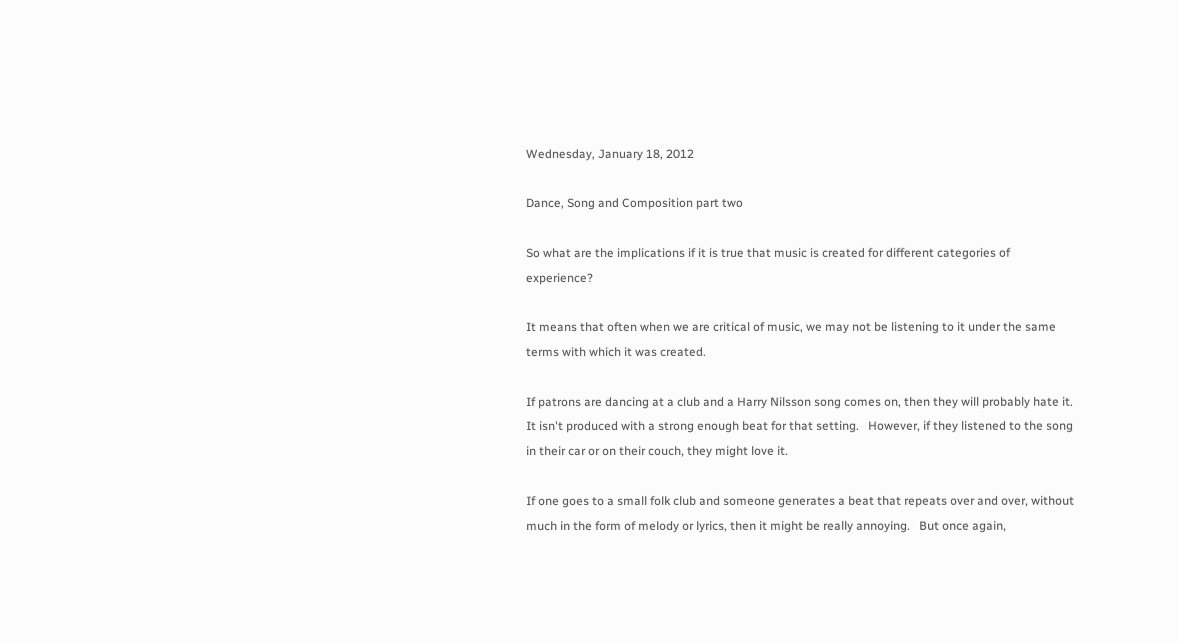Wednesday, January 18, 2012

Dance, Song and Composition part two

So what are the implications if it is true that music is created for different categories of experience?

It means that often when we are critical of music, we may not be listening to it under the same terms with which it was created.

If patrons are dancing at a club and a Harry Nilsson song comes on, then they will probably hate it.  It isn't produced with a strong enough beat for that setting.   However, if they listened to the song in their car or on their couch, they might love it.

If one goes to a small folk club and someone generates a beat that repeats over and over, without much in the form of melody or lyrics, then it might be really annoying.   But once again,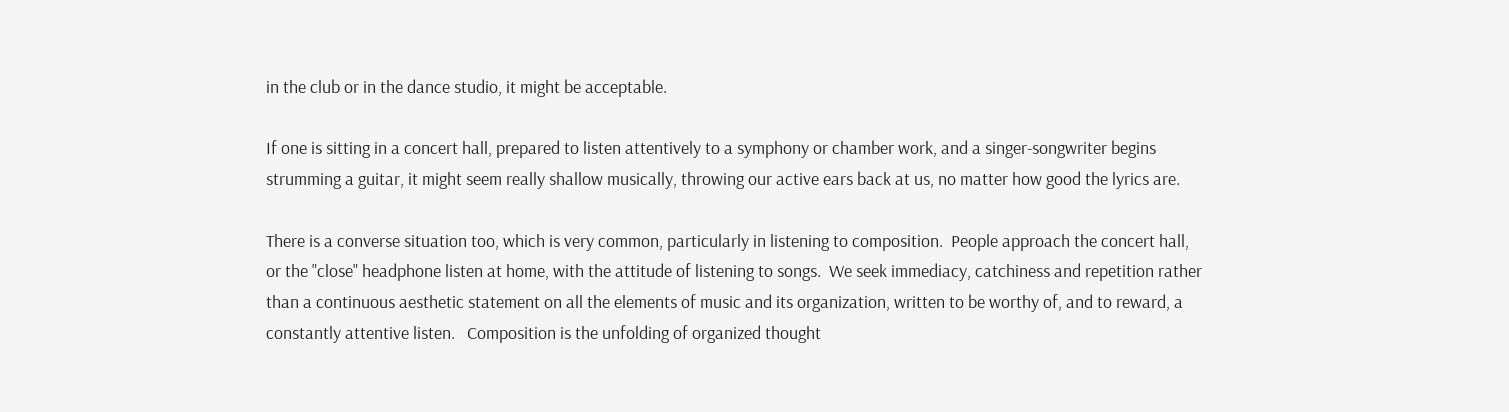in the club or in the dance studio, it might be acceptable.

If one is sitting in a concert hall, prepared to listen attentively to a symphony or chamber work, and a singer-songwriter begins strumming a guitar, it might seem really shallow musically, throwing our active ears back at us, no matter how good the lyrics are.

There is a converse situation too, which is very common, particularly in listening to composition.  People approach the concert hall, or the "close" headphone listen at home, with the attitude of listening to songs.  We seek immediacy, catchiness and repetition rather than a continuous aesthetic statement on all the elements of music and its organization, written to be worthy of, and to reward, a constantly attentive listen.   Composition is the unfolding of organized thought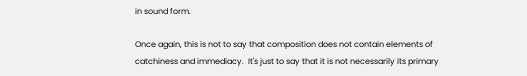in sound form.

Once again, this is not to say that composition does not contain elements of catchiness and immediacy.  It's just to say that it is not necessarily its primary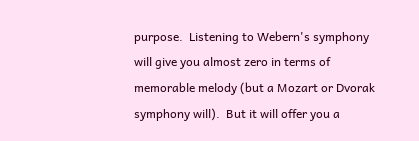purpose.  Listening to Webern's symphony will give you almost zero in terms of memorable melody (but a Mozart or Dvorak symphony will).  But it will offer you a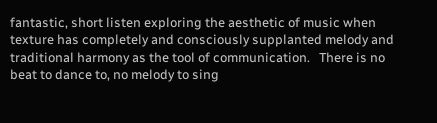fantastic, short listen exploring the aesthetic of music when texture has completely and consciously supplanted melody and traditional harmony as the tool of communication.   There is no beat to dance to, no melody to sing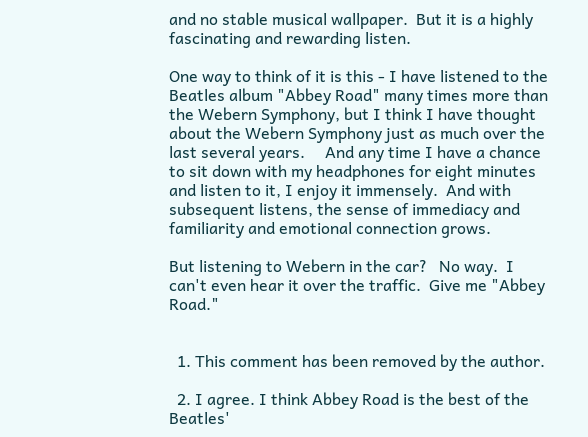and no stable musical wallpaper.  But it is a highly fascinating and rewarding listen.

One way to think of it is this - I have listened to the Beatles album "Abbey Road" many times more than the Webern Symphony, but I think I have thought about the Webern Symphony just as much over the last several years.     And any time I have a chance to sit down with my headphones for eight minutes and listen to it, I enjoy it immensely.  And with subsequent listens, the sense of immediacy and familiarity and emotional connection grows.

But listening to Webern in the car?   No way.  I can't even hear it over the traffic.  Give me "Abbey Road."


  1. This comment has been removed by the author.

  2. I agree. I think Abbey Road is the best of the Beatles'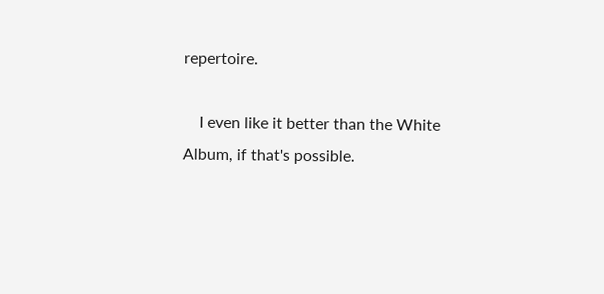repertoire.

    I even like it better than the White Album, if that's possible.